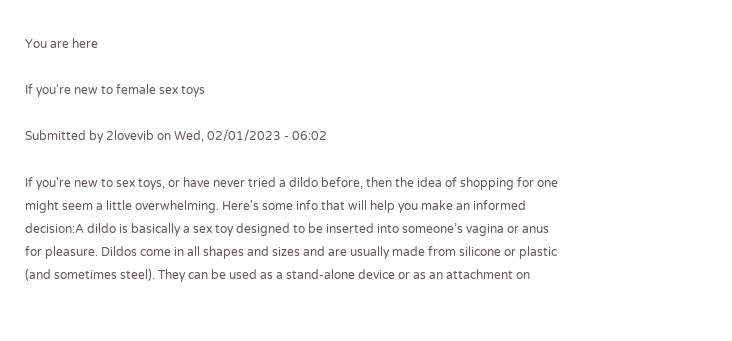You are here

If you're new to female sex toys

Submitted by 2lovevib on Wed, 02/01/2023 - 06:02

If you're new to sex toys, or have never tried a dildo before, then the idea of shopping for one might seem a little overwhelming. Here's some info that will help you make an informed decision:A dildo is basically a sex toy designed to be inserted into someone’s vagina or anus for pleasure. Dildos come in all shapes and sizes and are usually made from silicone or plastic (and sometimes steel). They can be used as a stand-alone device or as an attachment on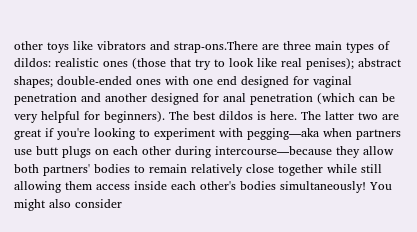other toys like vibrators and strap-ons.There are three main types of dildos: realistic ones (those that try to look like real penises); abstract shapes; double-ended ones with one end designed for vaginal penetration and another designed for anal penetration (which can be very helpful for beginners). The best dildos is here. The latter two are great if you're looking to experiment with pegging—aka when partners use butt plugs on each other during intercourse—because they allow both partners' bodies to remain relatively close together while still allowing them access inside each other's bodies simultaneously! You might also consider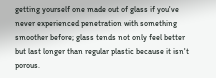getting yourself one made out of glass if you've never experienced penetration with something smoother before; glass tends not only feel better but last longer than regular plastic because it isn't porous.